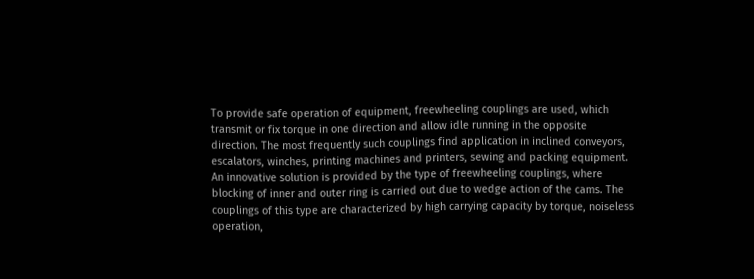To provide safe operation of equipment, freewheeling couplings are used, which transmit or fix torque in one direction and allow idle running in the opposite direction. The most frequently such couplings find application in inclined conveyors, escalators, winches, printing machines and printers, sewing and packing equipment. An innovative solution is provided by the type of freewheeling couplings, where blocking of inner and outer ring is carried out due to wedge action of the cams. The couplings of this type are characterized by high carrying capacity by torque, noiseless operation,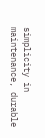simplicity in maintenance, durable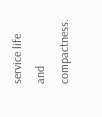service life and compactness.